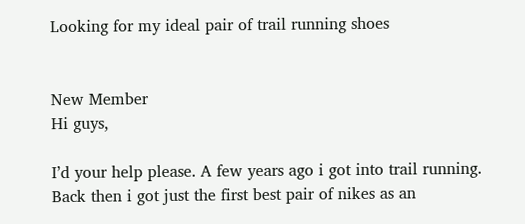Looking for my ideal pair of trail running shoes


New Member
Hi guys,

I’d your help please. A few years ago i got into trail running. Back then i got just the first best pair of nikes as an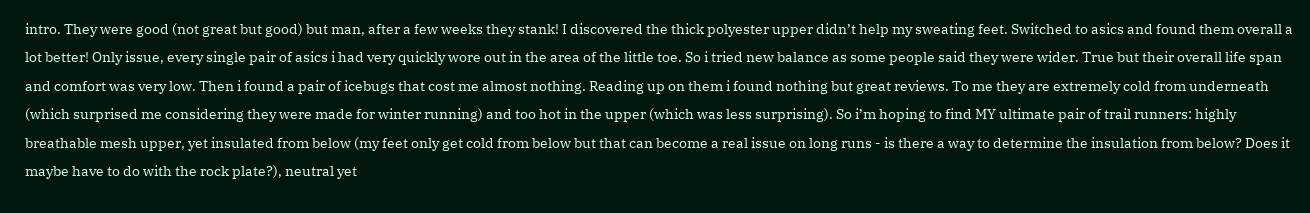intro. They were good (not great but good) but man, after a few weeks they stank! I discovered the thick polyester upper didn’t help my sweating feet. Switched to asics and found them overall a lot better! Only issue, every single pair of asics i had very quickly wore out in the area of the little toe. So i tried new balance as some people said they were wider. True but their overall life span and comfort was very low. Then i found a pair of icebugs that cost me almost nothing. Reading up on them i found nothing but great reviews. To me they are extremely cold from underneath (which surprised me considering they were made for winter running) and too hot in the upper (which was less surprising). So i’m hoping to find MY ultimate pair of trail runners: highly breathable mesh upper, yet insulated from below (my feet only get cold from below but that can become a real issue on long runs - is there a way to determine the insulation from below? Does it maybe have to do with the rock plate?), neutral yet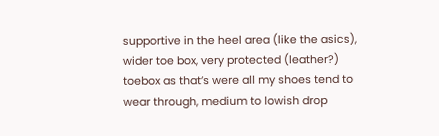supportive in the heel area (like the asics), wider toe box, very protected (leather?) toebox as that’s were all my shoes tend to wear through, medium to lowish drop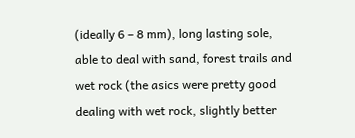(ideally 6 – 8 mm), long lasting sole, able to deal with sand, forest trails and wet rock (the asics were pretty good dealing with wet rock, slightly better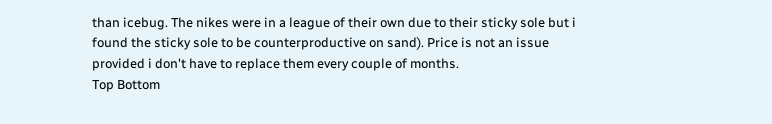than icebug. The nikes were in a league of their own due to their sticky sole but i found the sticky sole to be counterproductive on sand). Price is not an issue provided i don't have to replace them every couple of months.
Top Bottom